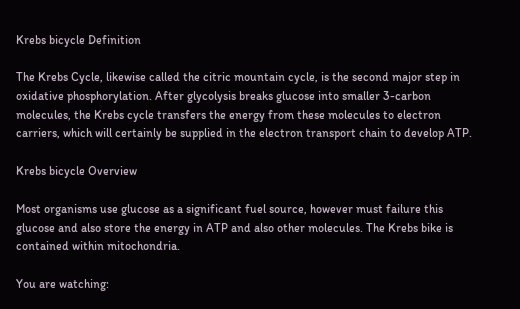Krebs bicycle Definition

The Krebs Cycle, likewise called the citric mountain cycle, is the second major step in oxidative phosphorylation. After glycolysis breaks glucose into smaller 3-carbon molecules, the Krebs cycle transfers the energy from these molecules to electron carriers, which will certainly be supplied in the electron transport chain to develop ATP.

Krebs bicycle Overview

Most organisms use glucose as a significant fuel source, however must failure this glucose and also store the energy in ATP and also other molecules. The Krebs bike is contained within mitochondria.

You are watching: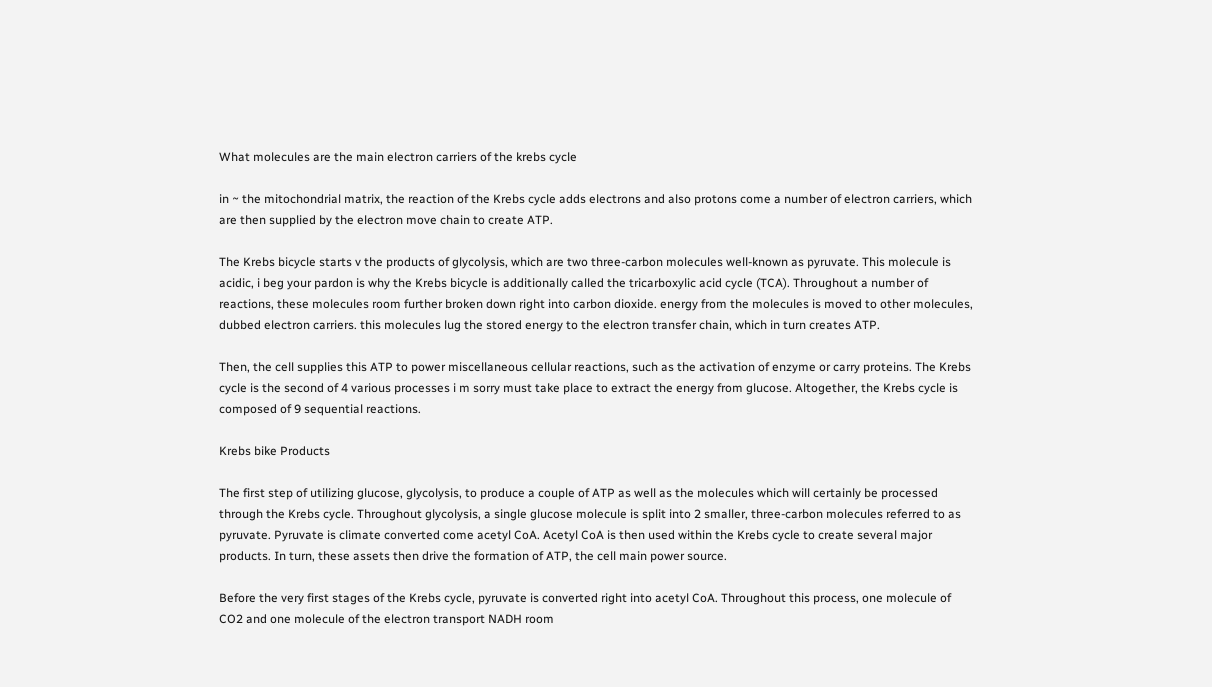What molecules are the main electron carriers of the krebs cycle

in ~ the mitochondrial matrix, the reaction of the Krebs cycle adds electrons and also protons come a number of electron carriers, which are then supplied by the electron move chain to create ATP.

The Krebs bicycle starts v the products of glycolysis, which are two three-carbon molecules well-known as pyruvate. This molecule is acidic, i beg your pardon is why the Krebs bicycle is additionally called the tricarboxylic acid cycle (TCA). Throughout a number of reactions, these molecules room further broken down right into carbon dioxide. energy from the molecules is moved to other molecules, dubbed electron carriers. this molecules lug the stored energy to the electron transfer chain, which in turn creates ATP.

Then, the cell supplies this ATP to power miscellaneous cellular reactions, such as the activation of enzyme or carry proteins. The Krebs cycle is the second of 4 various processes i m sorry must take place to extract the energy from glucose. Altogether, the Krebs cycle is composed of 9 sequential reactions.

Krebs bike Products

The first step of utilizing glucose, glycolysis, to produce a couple of ATP as well as the molecules which will certainly be processed through the Krebs cycle. Throughout glycolysis, a single glucose molecule is split into 2 smaller, three-carbon molecules referred to as pyruvate. Pyruvate is climate converted come acetyl CoA. Acetyl CoA is then used within the Krebs cycle to create several major products. In turn, these assets then drive the formation of ATP, the cell main power source.

Before the very first stages of the Krebs cycle, pyruvate is converted right into acetyl CoA. Throughout this process, one molecule of CO2 and one molecule of the electron transport NADH room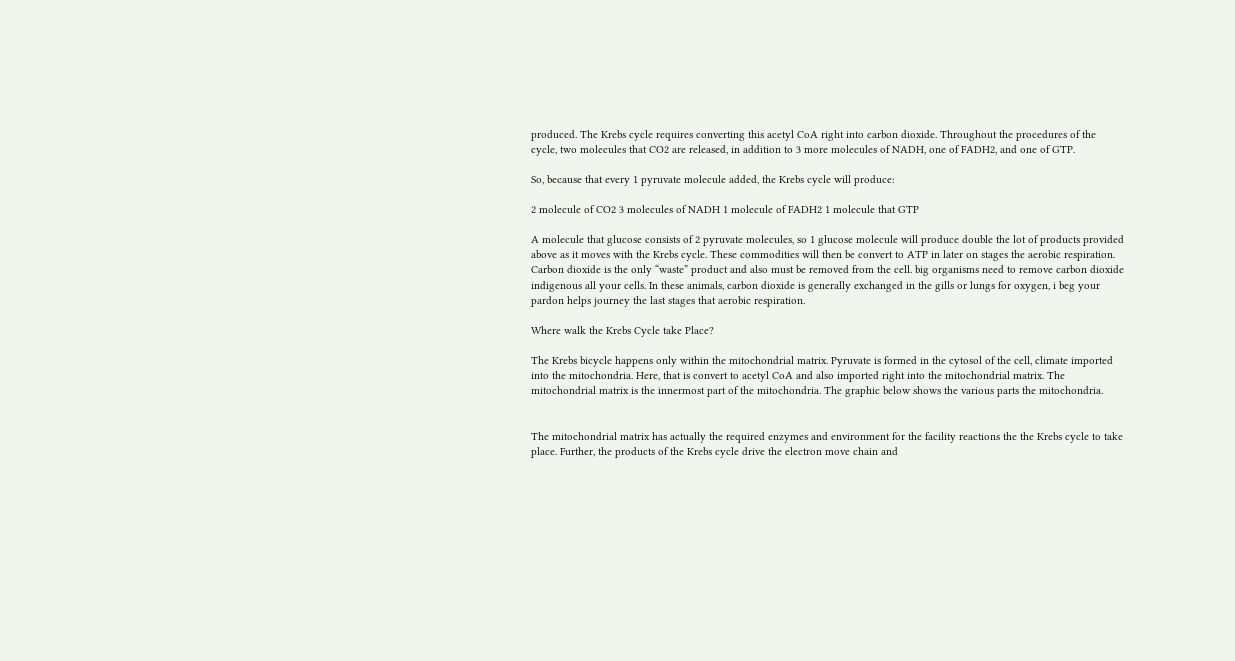produced. The Krebs cycle requires converting this acetyl CoA right into carbon dioxide. Throughout the procedures of the cycle, two molecules that CO2 are released, in addition to 3 more molecules of NADH, one of FADH2, and one of GTP.

So, because that every 1 pyruvate molecule added, the Krebs cycle will produce:

2 molecule of CO2 3 molecules of NADH 1 molecule of FADH2 1 molecule that GTP

A molecule that glucose consists of 2 pyruvate molecules, so 1 glucose molecule will produce double the lot of products provided above as it moves with the Krebs cycle. These commodities will then be convert to ATP in later on stages the aerobic respiration. Carbon dioxide is the only “waste” product and also must be removed from the cell. big organisms need to remove carbon dioxide indigenous all your cells. In these animals, carbon dioxide is generally exchanged in the gills or lungs for oxygen, i beg your pardon helps journey the last stages that aerobic respiration.

Where walk the Krebs Cycle take Place?

The Krebs bicycle happens only within the mitochondrial matrix. Pyruvate is formed in the cytosol of the cell, climate imported into the mitochondria. Here, that is convert to acetyl CoA and also imported right into the mitochondrial matrix. The mitochondrial matrix is the innermost part of the mitochondria. The graphic below shows the various parts the mitochondria.


The mitochondrial matrix has actually the required enzymes and environment for the facility reactions the the Krebs cycle to take place. Further, the products of the Krebs cycle drive the electron move chain and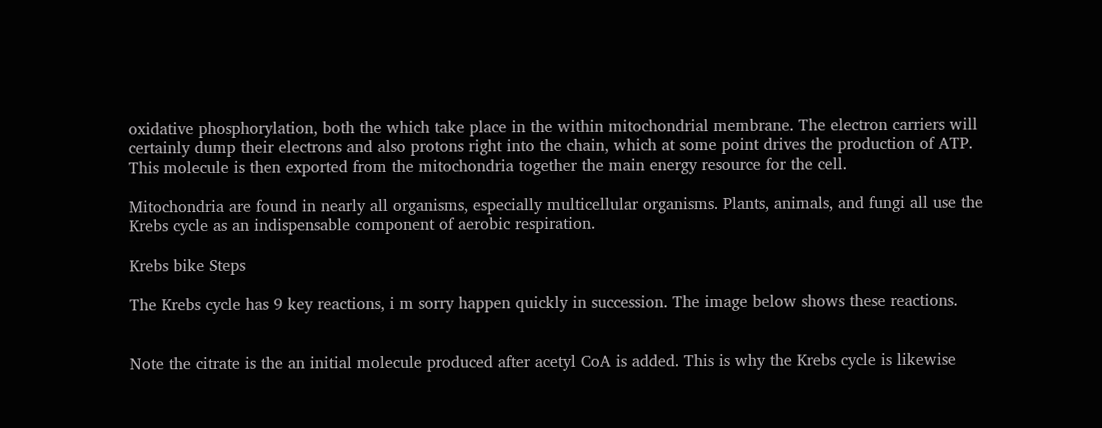oxidative phosphorylation, both the which take place in the within mitochondrial membrane. The electron carriers will certainly dump their electrons and also protons right into the chain, which at some point drives the production of ATP. This molecule is then exported from the mitochondria together the main energy resource for the cell.

Mitochondria are found in nearly all organisms, especially multicellular organisms. Plants, animals, and fungi all use the Krebs cycle as an indispensable component of aerobic respiration.

Krebs bike Steps

The Krebs cycle has 9 key reactions, i m sorry happen quickly in succession. The image below shows these reactions.


Note the citrate is the an initial molecule produced after acetyl CoA is added. This is why the Krebs cycle is likewise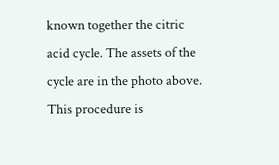known together the citric acid cycle. The assets of the cycle are in the photo above. This procedure is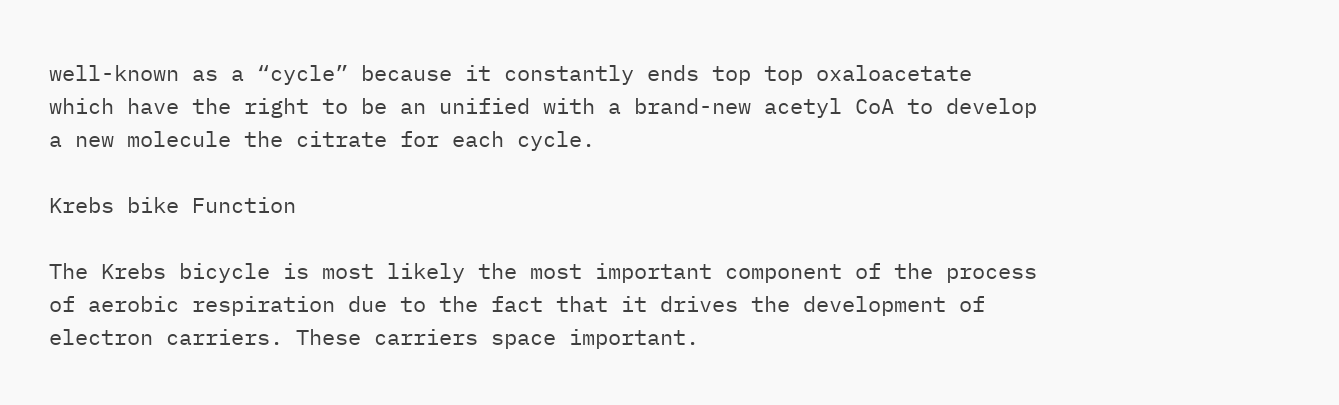well-known as a “cycle” because it constantly ends top top oxaloacetate which have the right to be an unified with a brand-new acetyl CoA to develop a new molecule the citrate for each cycle.

Krebs bike Function

The Krebs bicycle is most likely the most important component of the process of aerobic respiration due to the fact that it drives the development of electron carriers. These carriers space important.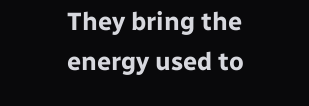They bring the energy used to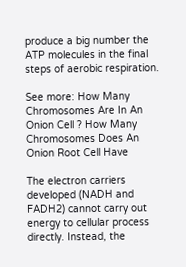produce a big number the ATP molecules in the final steps of aerobic respiration.

See more: How Many Chromosomes Are In An Onion Cell ? How Many Chromosomes Does An Onion Root Cell Have

The electron carriers developed (NADH and FADH2) cannot carry out energy to cellular process directly. Instead, the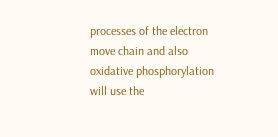processes of the electron move chain and also oxidative phosphorylation will use the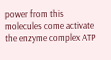power from this molecules come activate the enzyme complex ATP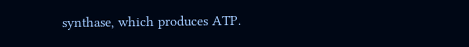synthase, which produces ATP.